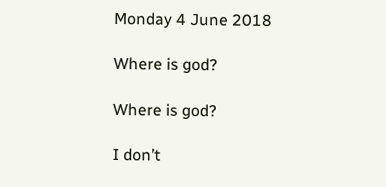Monday 4 June 2018

Where is god?

Where is god?

I don’t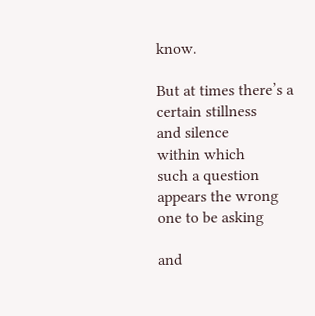know.

But at times there’s a certain stillness
and silence
within which
such a question appears the wrong one to be asking

and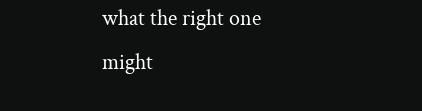what the right one might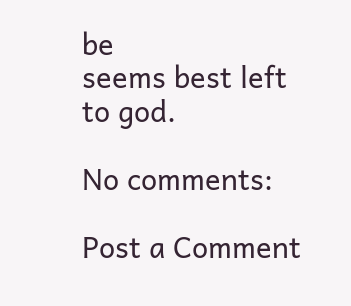be
seems best left
to god.

No comments:

Post a Comment